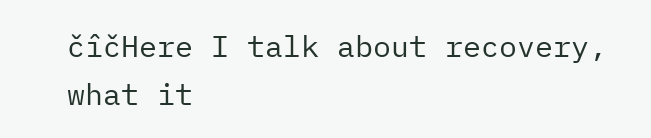čîčHere I talk about recovery, what it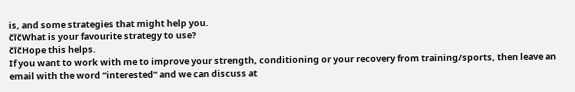is, and some strategies that might help you.
čîčWhat is your favourite strategy to use?
čîčHope this helps.
If you want to work with me to improve your strength, conditioning or your recovery from training/sports, then leave an email with the word “interested” and we can discuss at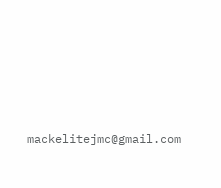mackelitejmc@gmail.com